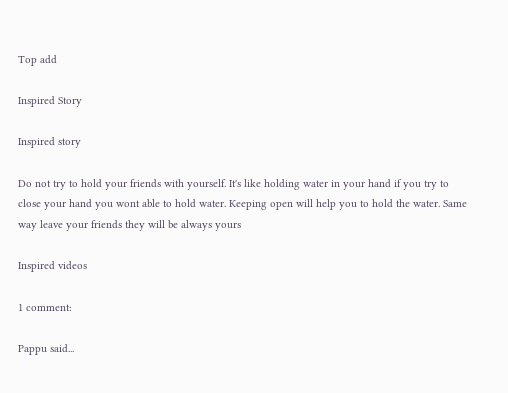Top add

Inspired Story

Inspired story

Do not try to hold your friends with yourself. It's like holding water in your hand if you try to close your hand you wont able to hold water. Keeping open will help you to hold the water. Same way leave your friends they will be always yours

Inspired videos

1 comment:

Pappu said...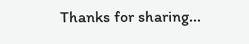Thanks for sharing...